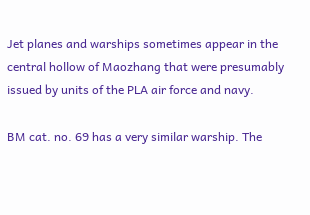Jet planes and warships sometimes appear in the central hollow of Maozhang that were presumably issued by units of the PLA air force and navy.

BM cat. no. 69 has a very similar warship. The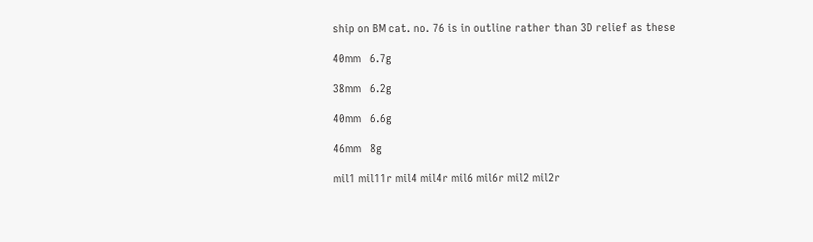ship on BM cat. no. 76 is in outline rather than 3D relief as these

40mm   6.7g

38mm   6.2g

40mm   6.6g

46mm   8g

mil1 mil11r mil4 mil4r mil6 mil6r mil2 mil2r